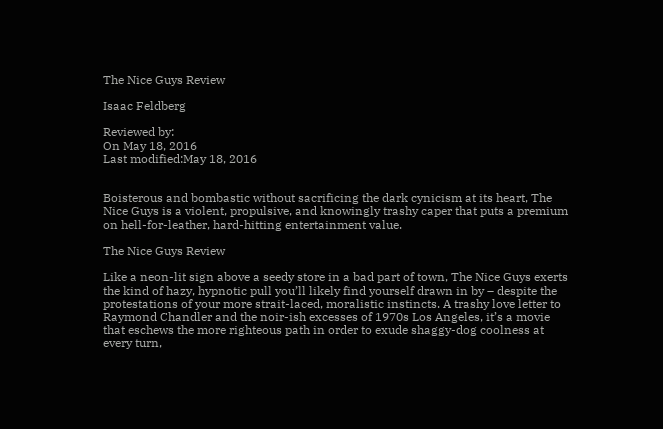The Nice Guys Review

Isaac Feldberg

Reviewed by:
On May 18, 2016
Last modified:May 18, 2016


Boisterous and bombastic without sacrificing the dark cynicism at its heart, The Nice Guys is a violent, propulsive, and knowingly trashy caper that puts a premium on hell-for-leather, hard-hitting entertainment value.

The Nice Guys Review

Like a neon-lit sign above a seedy store in a bad part of town, The Nice Guys exerts the kind of hazy, hypnotic pull you’ll likely find yourself drawn in by – despite the protestations of your more strait-laced, moralistic instincts. A trashy love letter to Raymond Chandler and the noir-ish excesses of 1970s Los Angeles, it’s a movie that eschews the more righteous path in order to exude shaggy-dog coolness at every turn,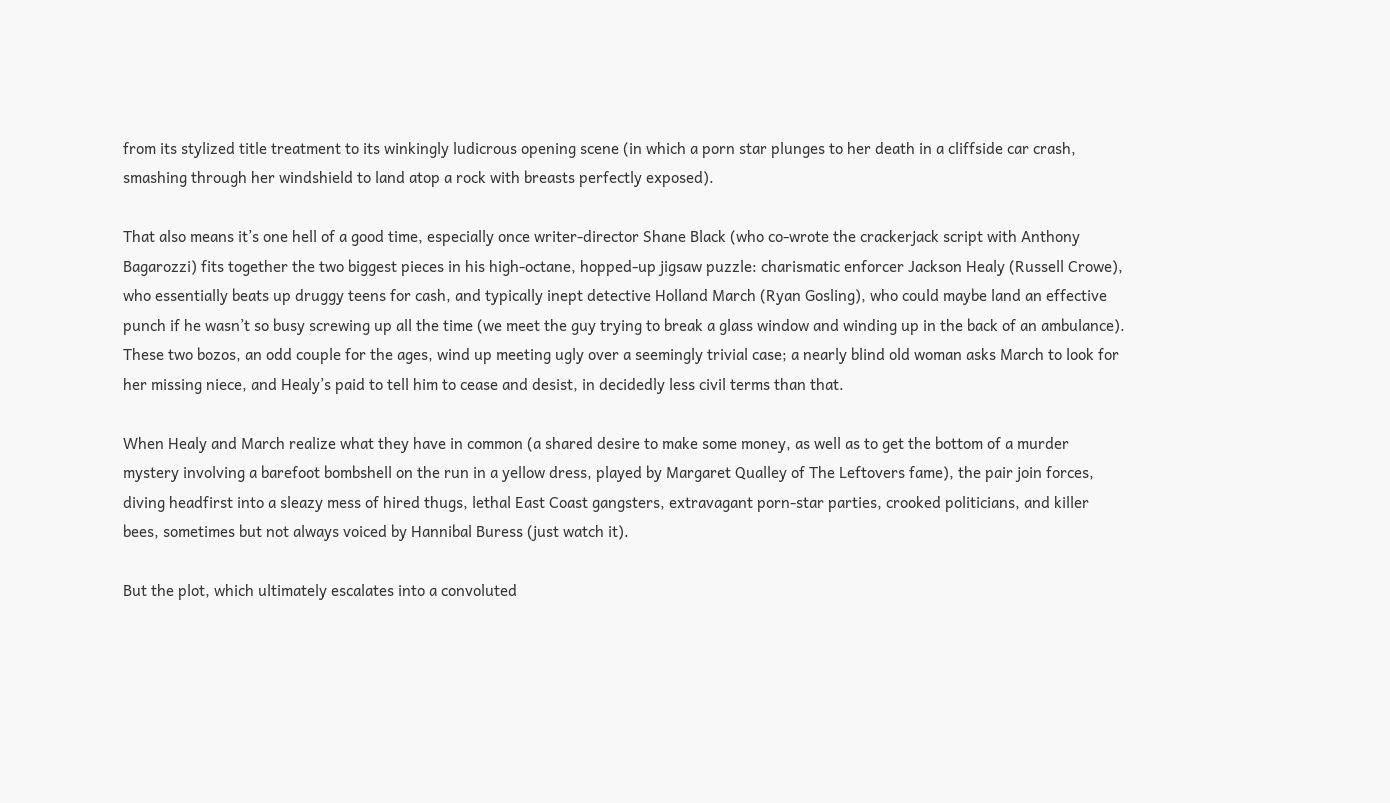from its stylized title treatment to its winkingly ludicrous opening scene (in which a porn star plunges to her death in a cliffside car crash, smashing through her windshield to land atop a rock with breasts perfectly exposed).

That also means it’s one hell of a good time, especially once writer-director Shane Black (who co-wrote the crackerjack script with Anthony Bagarozzi) fits together the two biggest pieces in his high-octane, hopped-up jigsaw puzzle: charismatic enforcer Jackson Healy (Russell Crowe), who essentially beats up druggy teens for cash, and typically inept detective Holland March (Ryan Gosling), who could maybe land an effective punch if he wasn’t so busy screwing up all the time (we meet the guy trying to break a glass window and winding up in the back of an ambulance). These two bozos, an odd couple for the ages, wind up meeting ugly over a seemingly trivial case; a nearly blind old woman asks March to look for her missing niece, and Healy’s paid to tell him to cease and desist, in decidedly less civil terms than that.

When Healy and March realize what they have in common (a shared desire to make some money, as well as to get the bottom of a murder mystery involving a barefoot bombshell on the run in a yellow dress, played by Margaret Qualley of The Leftovers fame), the pair join forces, diving headfirst into a sleazy mess of hired thugs, lethal East Coast gangsters, extravagant porn-star parties, crooked politicians, and killer bees, sometimes but not always voiced by Hannibal Buress (just watch it).

But the plot, which ultimately escalates into a convoluted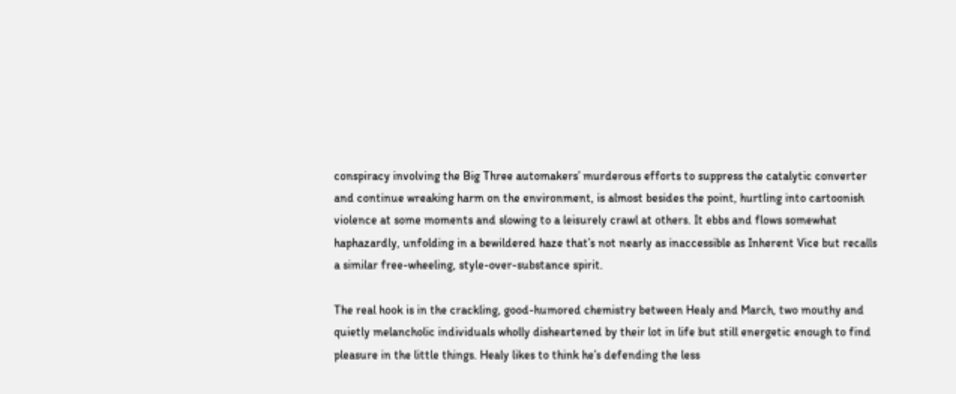conspiracy involving the Big Three automakers’ murderous efforts to suppress the catalytic converter and continue wreaking harm on the environment, is almost besides the point, hurtling into cartoonish violence at some moments and slowing to a leisurely crawl at others. It ebbs and flows somewhat haphazardly, unfolding in a bewildered haze that’s not nearly as inaccessible as Inherent Vice but recalls a similar free-wheeling, style-over-substance spirit.

The real hook is in the crackling, good-humored chemistry between Healy and March, two mouthy and quietly melancholic individuals wholly disheartened by their lot in life but still energetic enough to find pleasure in the little things. Healy likes to think he’s defending the less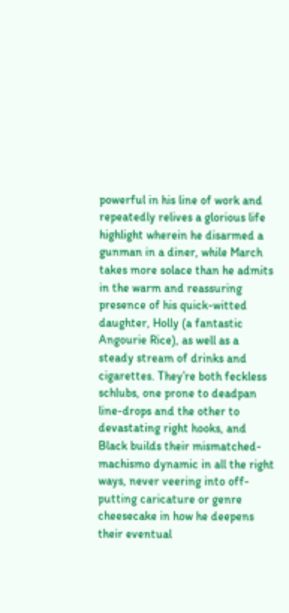powerful in his line of work and repeatedly relives a glorious life highlight wherein he disarmed a gunman in a diner, while March takes more solace than he admits in the warm and reassuring presence of his quick-witted daughter, Holly (a fantastic Angourie Rice), as well as a steady stream of drinks and cigarettes. They’re both feckless schlubs, one prone to deadpan line-drops and the other to devastating right hooks, and Black builds their mismatched-machismo dynamic in all the right ways, never veering into off-putting caricature or genre cheesecake in how he deepens their eventual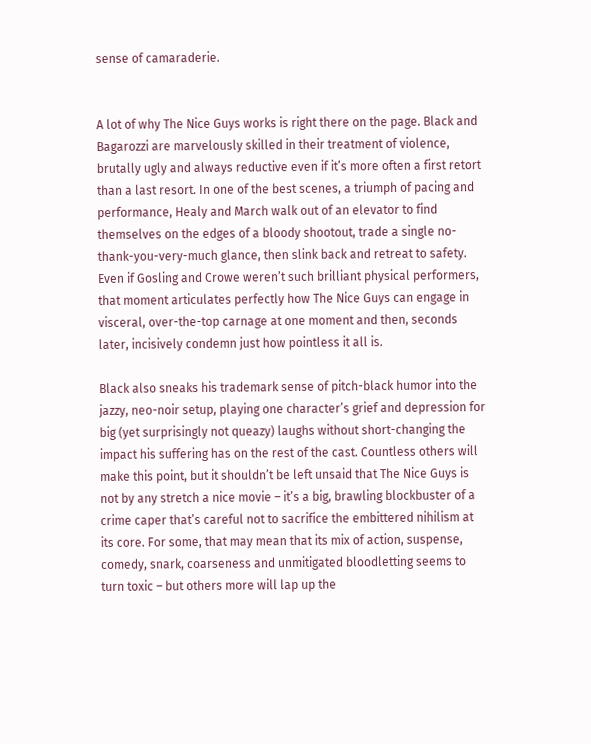sense of camaraderie.


A lot of why The Nice Guys works is right there on the page. Black and Bagarozzi are marvelously skilled in their treatment of violence, brutally ugly and always reductive even if it’s more often a first retort than a last resort. In one of the best scenes, a triumph of pacing and performance, Healy and March walk out of an elevator to find themselves on the edges of a bloody shootout, trade a single no-thank-you-very-much glance, then slink back and retreat to safety. Even if Gosling and Crowe weren’t such brilliant physical performers, that moment articulates perfectly how The Nice Guys can engage in visceral, over-the-top carnage at one moment and then, seconds later, incisively condemn just how pointless it all is.

Black also sneaks his trademark sense of pitch-black humor into the jazzy, neo-noir setup, playing one character’s grief and depression for big (yet surprisingly not queazy) laughs without short-changing the impact his suffering has on the rest of the cast. Countless others will make this point, but it shouldn’t be left unsaid that The Nice Guys is not by any stretch a nice movie – it’s a big, brawling blockbuster of a crime caper that’s careful not to sacrifice the embittered nihilism at its core. For some, that may mean that its mix of action, suspense, comedy, snark, coarseness and unmitigated bloodletting seems to turn toxic – but others more will lap up the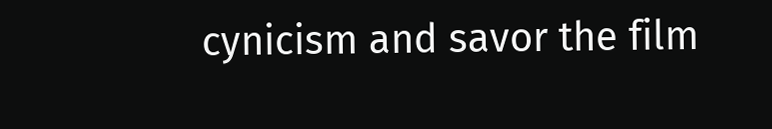cynicism and savor the film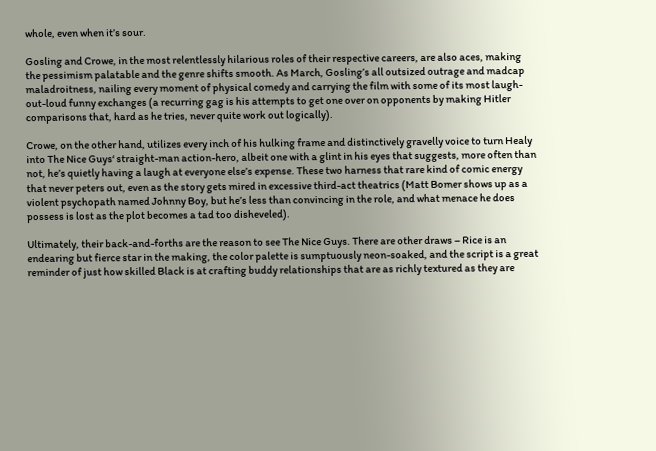whole, even when it’s sour.

Gosling and Crowe, in the most relentlessly hilarious roles of their respective careers, are also aces, making the pessimism palatable and the genre shifts smooth. As March, Gosling’s all outsized outrage and madcap maladroitness, nailing every moment of physical comedy and carrying the film with some of its most laugh-out-loud funny exchanges (a recurring gag is his attempts to get one over on opponents by making Hitler comparisons that, hard as he tries, never quite work out logically).

Crowe, on the other hand, utilizes every inch of his hulking frame and distinctively gravelly voice to turn Healy into The Nice Guys‘ straight-man action-hero, albeit one with a glint in his eyes that suggests, more often than not, he’s quietly having a laugh at everyone else’s expense. These two harness that rare kind of comic energy that never peters out, even as the story gets mired in excessive third-act theatrics (Matt Bomer shows up as a violent psychopath named Johnny Boy, but he’s less than convincing in the role, and what menace he does possess is lost as the plot becomes a tad too disheveled).

Ultimately, their back-and-forths are the reason to see The Nice Guys. There are other draws – Rice is an endearing but fierce star in the making, the color palette is sumptuously neon-soaked, and the script is a great reminder of just how skilled Black is at crafting buddy relationships that are as richly textured as they are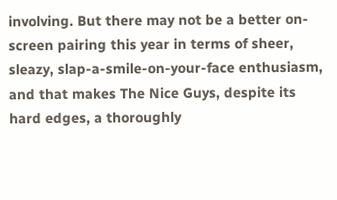involving. But there may not be a better on-screen pairing this year in terms of sheer, sleazy, slap-a-smile-on-your-face enthusiasm, and that makes The Nice Guys, despite its hard edges, a thoroughly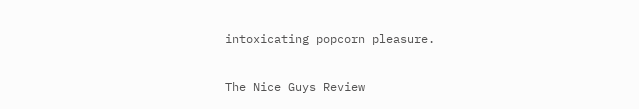intoxicating popcorn pleasure.

The Nice Guys Review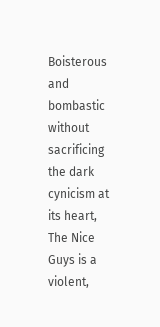Boisterous and bombastic without sacrificing the dark cynicism at its heart, The Nice Guys is a violent,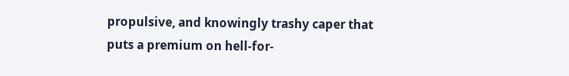propulsive, and knowingly trashy caper that puts a premium on hell-for-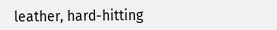leather, hard-hitting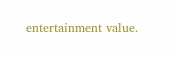entertainment value.